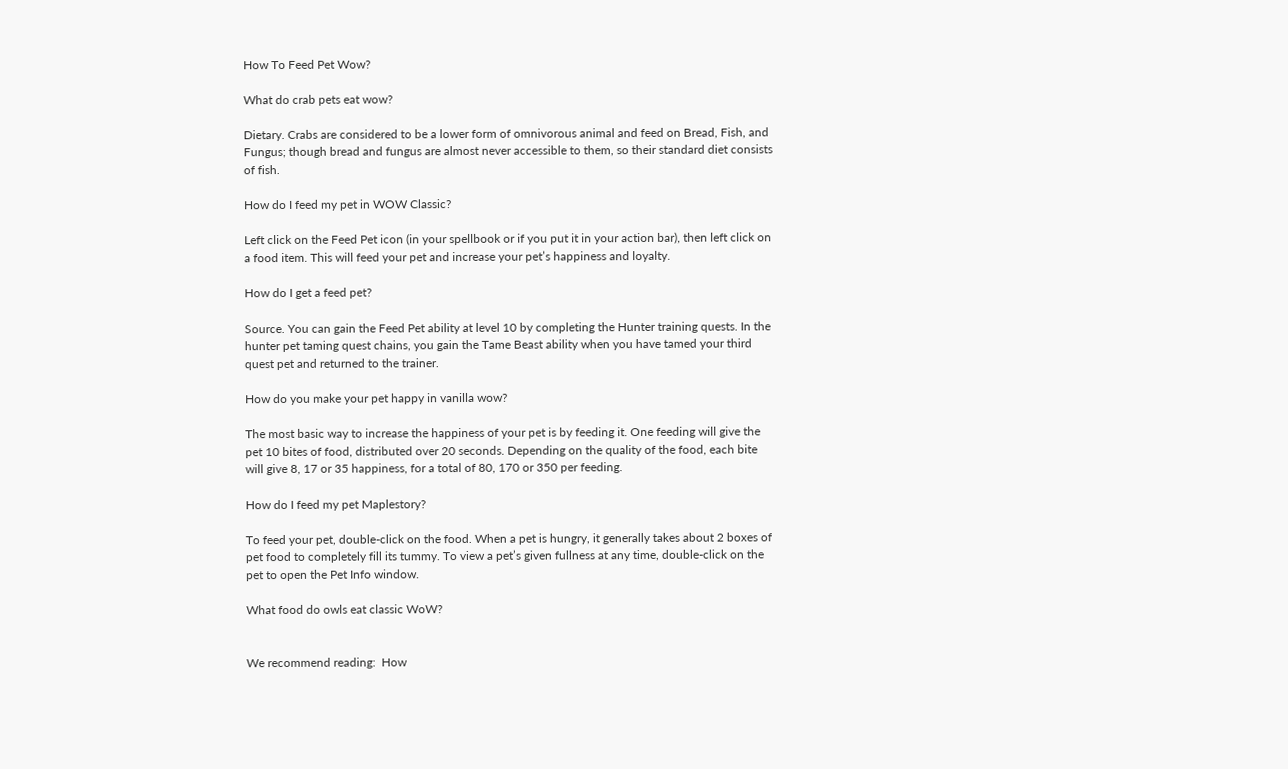How To Feed Pet Wow?

What do crab pets eat wow?

Dietary. Crabs are considered to be a lower form of omnivorous animal and feed on Bread, Fish, and Fungus; though bread and fungus are almost never accessible to them, so their standard diet consists of fish.

How do I feed my pet in WOW Classic?

Left click on the Feed Pet icon (in your spellbook or if you put it in your action bar), then left click on a food item. This will feed your pet and increase your pet’s happiness and loyalty.

How do I get a feed pet?

Source. You can gain the Feed Pet ability at level 10 by completing the Hunter training quests. In the hunter pet taming quest chains, you gain the Tame Beast ability when you have tamed your third quest pet and returned to the trainer.

How do you make your pet happy in vanilla wow?

The most basic way to increase the happiness of your pet is by feeding it. One feeding will give the pet 10 bites of food, distributed over 20 seconds. Depending on the quality of the food, each bite will give 8, 17 or 35 happiness, for a total of 80, 170 or 350 per feeding.

How do I feed my pet Maplestory?

To feed your pet, double-click on the food. When a pet is hungry, it generally takes about 2 boxes of pet food to completely fill its tummy. To view a pet’s given fullness at any time, double-click on the pet to open the Pet Info window.

What food do owls eat classic WoW?


We recommend reading:  How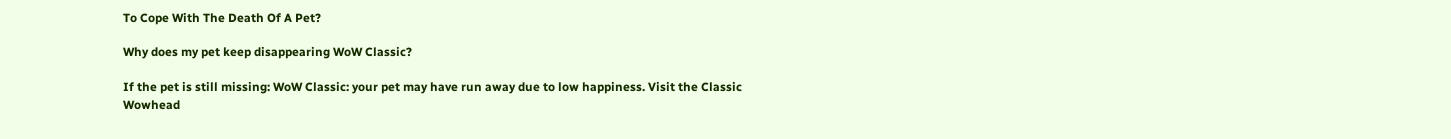To Cope With The Death Of A Pet?

Why does my pet keep disappearing WoW Classic?

If the pet is still missing: WoW Classic: your pet may have run away due to low happiness. Visit the Classic Wowhead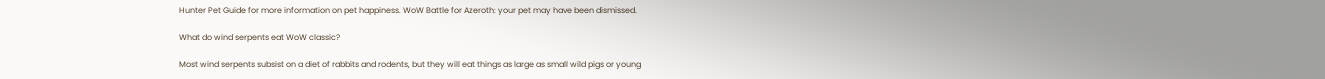Hunter Pet Guide for more information on pet happiness. WoW Battle for Azeroth: your pet may have been dismissed.

What do wind serpents eat WoW classic?

Most wind serpents subsist on a diet of rabbits and rodents, but they will eat things as large as small wild pigs or young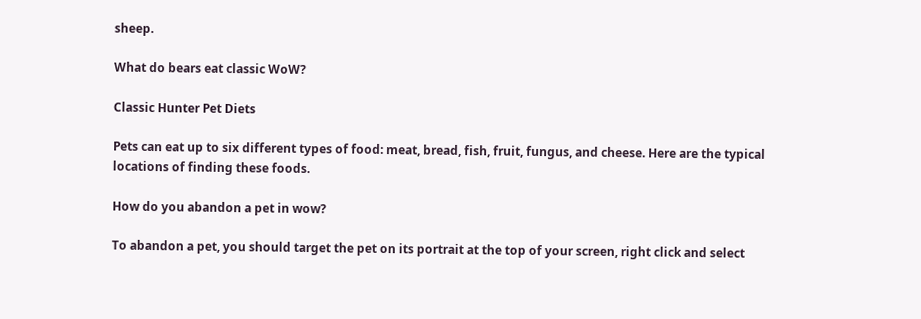sheep.

What do bears eat classic WoW?

Classic Hunter Pet Diets

Pets can eat up to six different types of food: meat, bread, fish, fruit, fungus, and cheese. Here are the typical locations of finding these foods.

How do you abandon a pet in wow?

To abandon a pet, you should target the pet on its portrait at the top of your screen, right click and select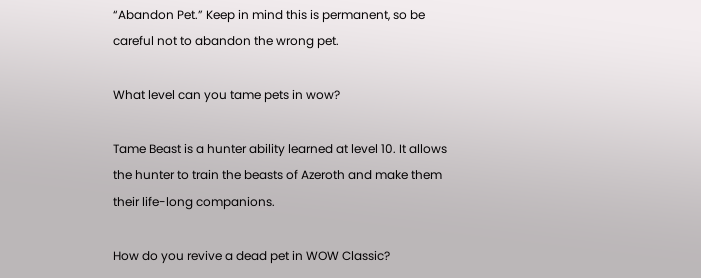“Abandon Pet.” Keep in mind this is permanent, so be careful not to abandon the wrong pet.

What level can you tame pets in wow?

Tame Beast is a hunter ability learned at level 10. It allows the hunter to train the beasts of Azeroth and make them their life-long companions.

How do you revive a dead pet in WOW Classic?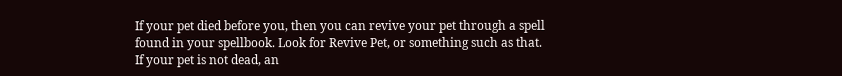If your pet died before you, then you can revive your pet through a spell found in your spellbook. Look for Revive Pet, or something such as that. If your pet is not dead, an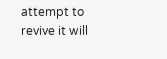attempt to revive it will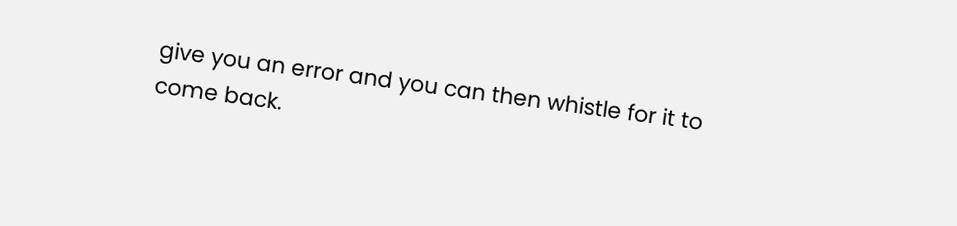give you an error and you can then whistle for it to come back.